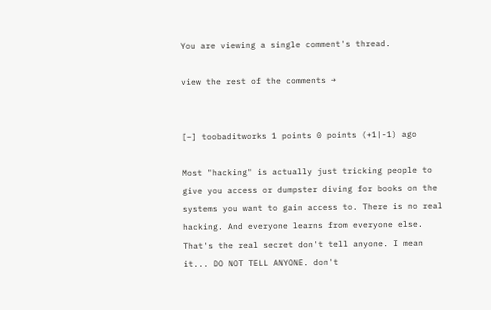You are viewing a single comment's thread.

view the rest of the comments →


[–] toobaditworks 1 points 0 points (+1|-1) ago

Most "hacking" is actually just tricking people to give you access or dumpster diving for books on the systems you want to gain access to. There is no real hacking. And everyone learns from everyone else. That's the real secret don't tell anyone. I mean it... DO NOT TELL ANYONE. don't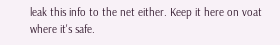leak this info to the net either. Keep it here on voat where it's safe.